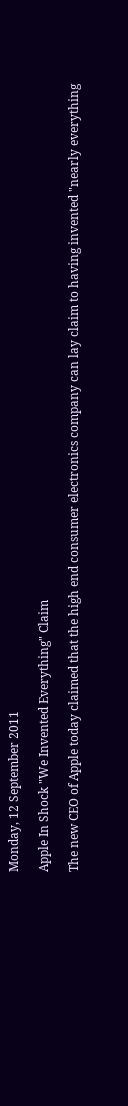Monday, 12 September 2011

Apple In Shock "We Invented Everything" Claim

The new CEO of Apple today claimed that the high end consumer electronics company can lay claim to having invented "nearly everything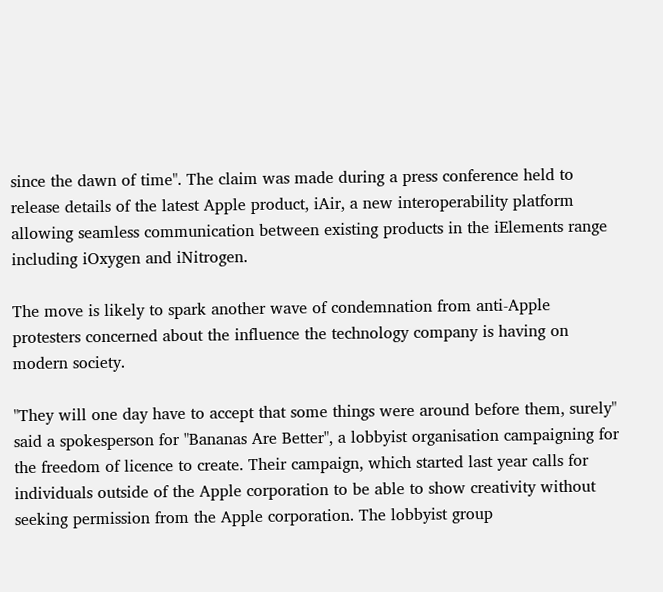since the dawn of time". The claim was made during a press conference held to release details of the latest Apple product, iAir, a new interoperability platform allowing seamless communication between existing products in the iElements range including iOxygen and iNitrogen.

The move is likely to spark another wave of condemnation from anti-Apple protesters concerned about the influence the technology company is having on modern society.

"They will one day have to accept that some things were around before them, surely" said a spokesperson for "Bananas Are Better", a lobbyist organisation campaigning for the freedom of licence to create. Their campaign, which started last year calls for individuals outside of the Apple corporation to be able to show creativity without seeking permission from the Apple corporation. The lobbyist group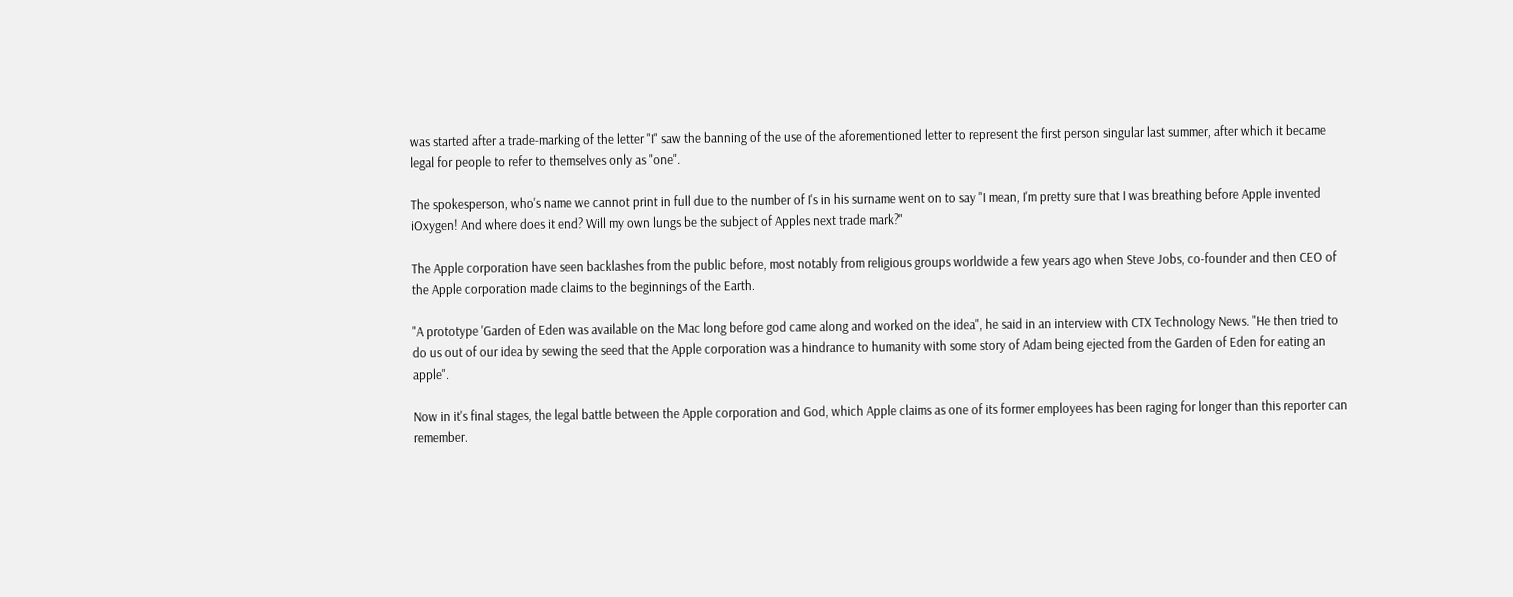was started after a trade-marking of the letter "I" saw the banning of the use of the aforementioned letter to represent the first person singular last summer, after which it became legal for people to refer to themselves only as "one".

The spokesperson, who's name we cannot print in full due to the number of I's in his surname went on to say "I mean, I'm pretty sure that I was breathing before Apple invented iOxygen! And where does it end? Will my own lungs be the subject of Apples next trade mark?"

The Apple corporation have seen backlashes from the public before, most notably from religious groups worldwide a few years ago when Steve Jobs, co-founder and then CEO of the Apple corporation made claims to the beginnings of the Earth.

"A prototype 'Garden of Eden was available on the Mac long before god came along and worked on the idea", he said in an interview with CTX Technology News. "He then tried to do us out of our idea by sewing the seed that the Apple corporation was a hindrance to humanity with some story of Adam being ejected from the Garden of Eden for eating an apple".

Now in it's final stages, the legal battle between the Apple corporation and God, which Apple claims as one of its former employees has been raging for longer than this reporter can remember.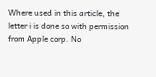Where used in this article, the letter i is done so with permission from Apple corp. No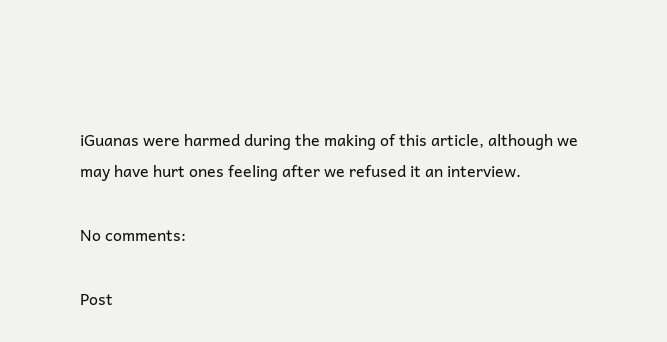iGuanas were harmed during the making of this article, although we may have hurt ones feeling after we refused it an interview.

No comments:

Post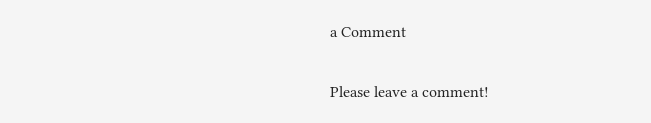a Comment

Please leave a comment!